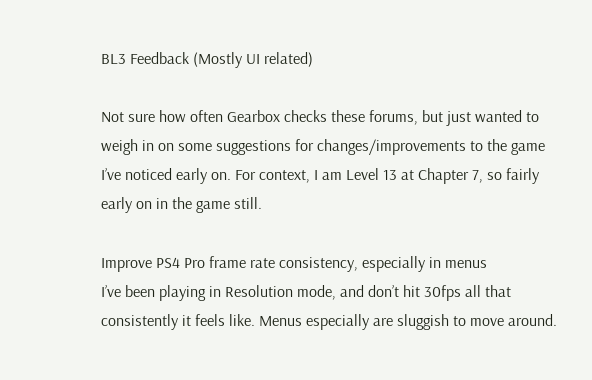BL3 Feedback (Mostly UI related)

Not sure how often Gearbox checks these forums, but just wanted to weigh in on some suggestions for changes/improvements to the game I’ve noticed early on. For context, I am Level 13 at Chapter 7, so fairly early on in the game still.

Improve PS4 Pro frame rate consistency, especially in menus
I’ve been playing in Resolution mode, and don’t hit 30fps all that consistently it feels like. Menus especially are sluggish to move around.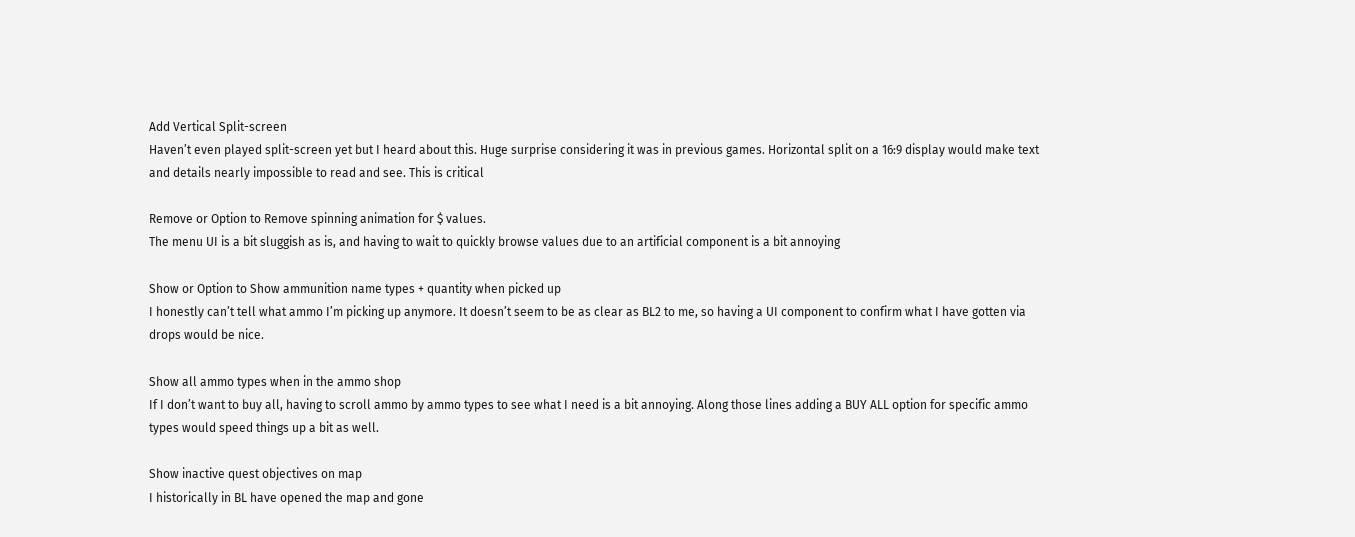Add Vertical Split-screen
Haven’t even played split-screen yet but I heard about this. Huge surprise considering it was in previous games. Horizontal split on a 16:9 display would make text and details nearly impossible to read and see. This is critical

Remove or Option to Remove spinning animation for $ values.
The menu UI is a bit sluggish as is, and having to wait to quickly browse values due to an artificial component is a bit annoying

Show or Option to Show ammunition name types + quantity when picked up
I honestly can’t tell what ammo I’m picking up anymore. It doesn’t seem to be as clear as BL2 to me, so having a UI component to confirm what I have gotten via drops would be nice.

Show all ammo types when in the ammo shop
If I don’t want to buy all, having to scroll ammo by ammo types to see what I need is a bit annoying. Along those lines adding a BUY ALL option for specific ammo types would speed things up a bit as well.

Show inactive quest objectives on map
I historically in BL have opened the map and gone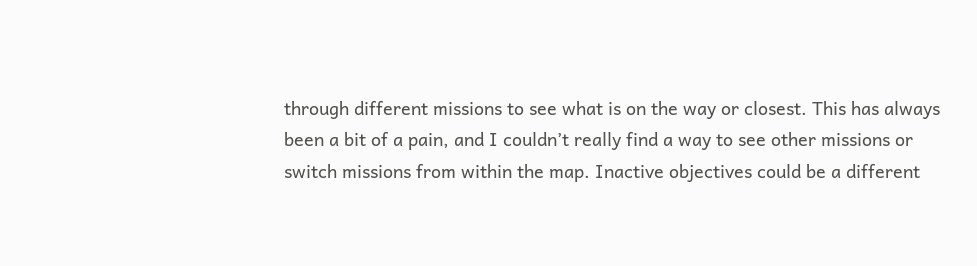through different missions to see what is on the way or closest. This has always been a bit of a pain, and I couldn’t really find a way to see other missions or switch missions from within the map. Inactive objectives could be a different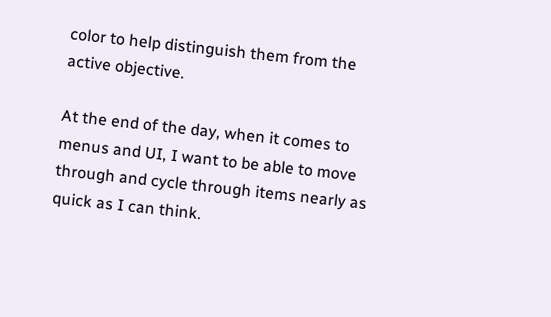color to help distinguish them from the active objective.

At the end of the day, when it comes to menus and UI, I want to be able to move through and cycle through items nearly as quick as I can think.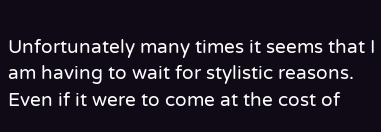Unfortunately many times it seems that I am having to wait for stylistic reasons. Even if it were to come at the cost of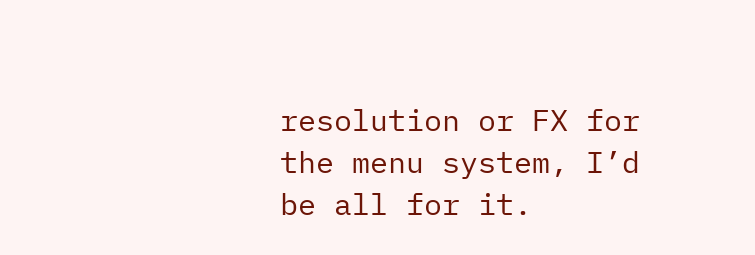resolution or FX for the menu system, I’d be all for it.